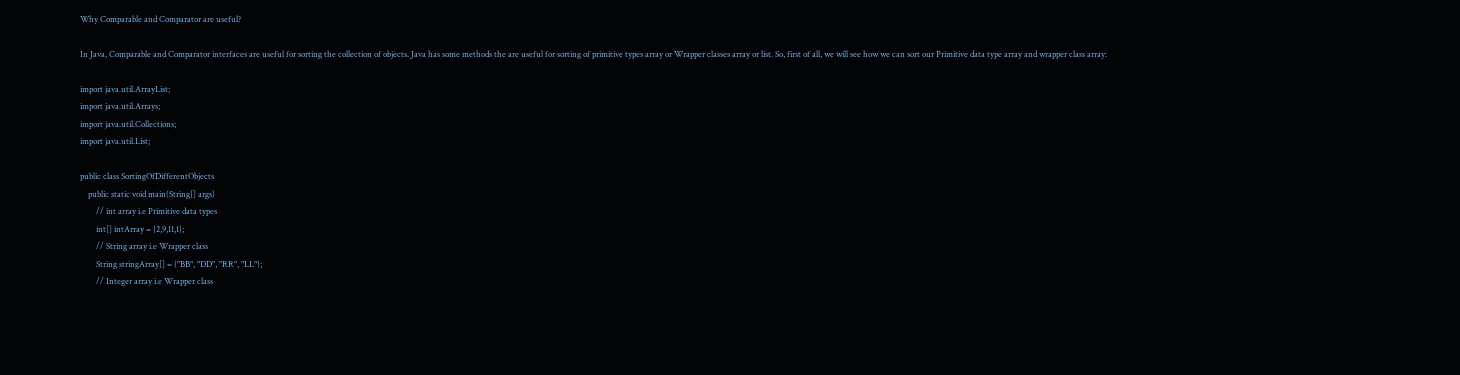Why Comparable and Comparator are useful?

In Java, Comparable and Comparator interfaces are useful for sorting the collection of objects. Java has some methods the are useful for sorting of primitive types array or Wrapper classes array or list. So, first of all, we will see how we can sort our Primitive data type array and wrapper class array:

import java.util.ArrayList;
import java.util.Arrays;
import java.util.Collections;
import java.util.List;

public class SortingOfDifferentObjects
    public static void main(String[] args)
        // int array i.e Primitive data types
        int[] intArray = {2,9,11,1};
        // String array i.e Wrapper class
        String stringArray[] = {"BB", "DD", "RR", "LL"};
        // Integer array i.e Wrapper class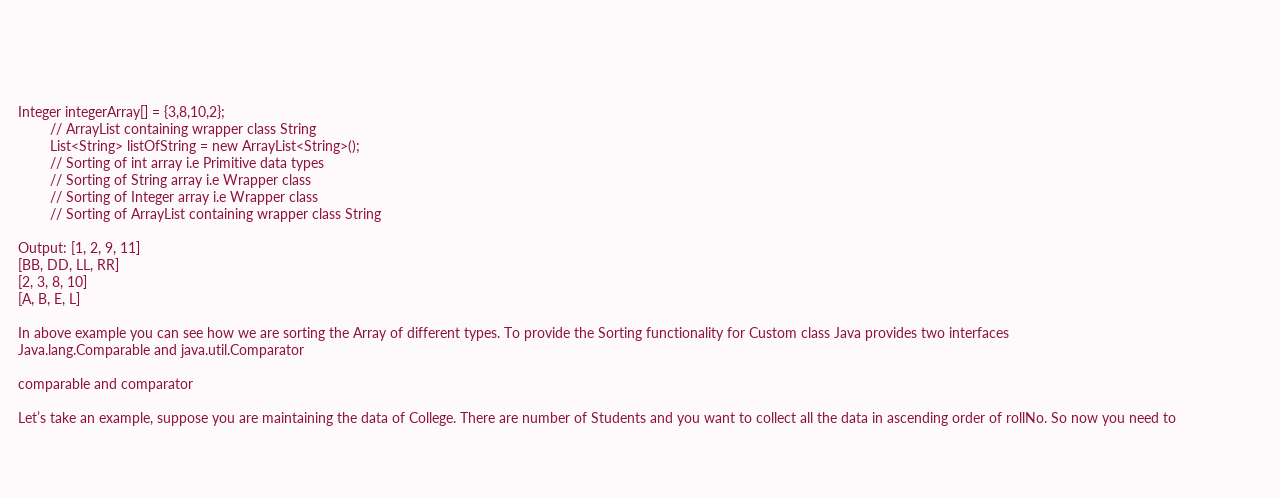Integer integerArray[] = {3,8,10,2};
        // ArrayList containing wrapper class String
        List<String> listOfString = new ArrayList<String>();
        // Sorting of int array i.e Primitive data types
        // Sorting of String array i.e Wrapper class
        // Sorting of Integer array i.e Wrapper class
        // Sorting of ArrayList containing wrapper class String

Output: [1, 2, 9, 11]
[BB, DD, LL, RR]
[2, 3, 8, 10]
[A, B, E, L]

In above example you can see how we are sorting the Array of different types. To provide the Sorting functionality for Custom class Java provides two interfaces
Java.lang.Comparable and java.util.Comparator

comparable and comparator

Let’s take an example, suppose you are maintaining the data of College. There are number of Students and you want to collect all the data in ascending order of rollNo. So now you need to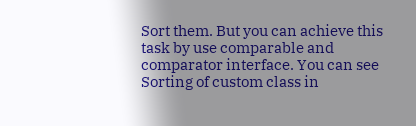Sort them. But you can achieve this task by use comparable and comparator interface. You can see Sorting of custom class in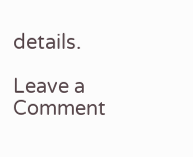details.

Leave a Comment